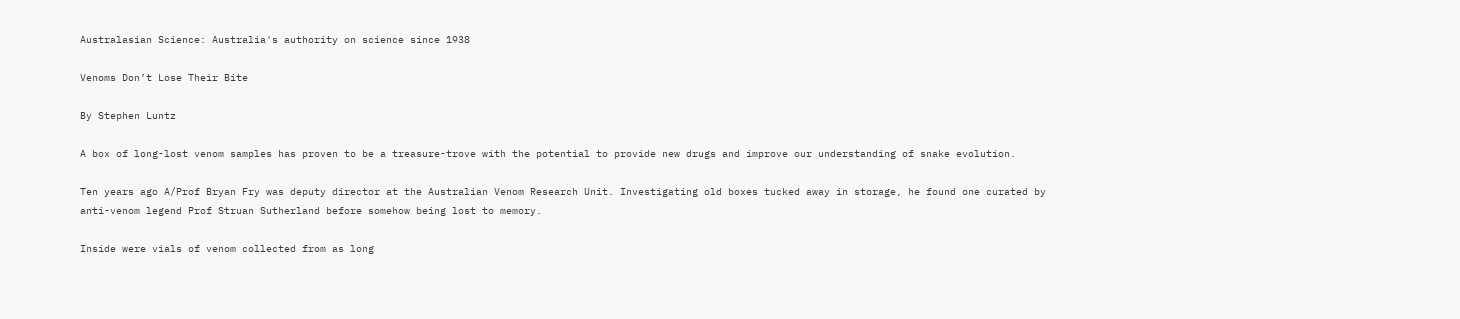Australasian Science: Australia's authority on science since 1938

Venoms Don’t Lose Their Bite

By Stephen Luntz

A box of long-lost venom samples has proven to be a treasure-trove with the potential to provide new drugs and improve our understanding of snake evolution.

Ten years ago A/Prof Bryan Fry was deputy director at the Australian Venom Research Unit. Investigating old boxes tucked away in storage, he found one curated by anti-venom legend Prof Struan Sutherland before somehow being lost to memory.

Inside were vials of venom collected from as long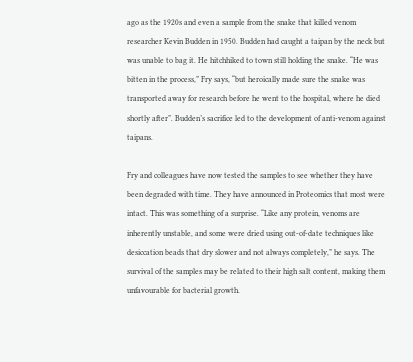ago as the 1920s and even a sample from the snake that killed venom researcher Kevin Budden in 1950. Budden had caught a taipan by the neck but was unable to bag it. He hitchhiked to town still holding the snake. “He was bitten in the process,” Fry says, “but heroically made sure the snake was transported away for research before he went to the hospital, where he died shortly after”. Budden’s sacrifice led to the development of anti-venom against taipans.

Fry and colleagues have now tested the samples to see whether they have been degraded with time. They have announced in Proteomics that most were intact. This was something of a surprise. “Like any protein, venoms are inherently unstable, and some were dried using out-of-date techniques like desiccation beads that dry slower and not always completely,” he says. The survival of the samples may be related to their high salt content, making them unfavourable for bacterial growth.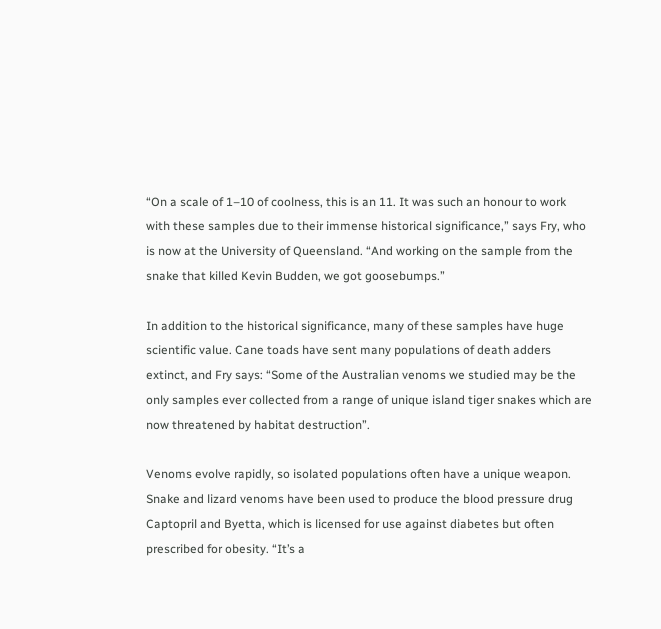“On a scale of 1–10 of coolness, this is an 11. It was such an honour to work with these samples due to their immense historical significance,” says Fry, who is now at the University of Queensland. “And working on the sample from the snake that killed Kevin Budden, we got goosebumps.”

In addition to the historical significance, many of these samples have huge scientific value. Cane toads have sent many populations of death adders extinct, and Fry says: “Some of the Australian venoms we studied may be the only samples ever collected from a range of unique island tiger snakes which are now threatened by habitat destruction”.

Venoms evolve rapidly, so isolated populations often have a unique weapon. Snake and lizard venoms have been used to produce the blood pressure drug Captopril and Byetta, which is licensed for use against diabetes but often prescribed for obesity. “It’s a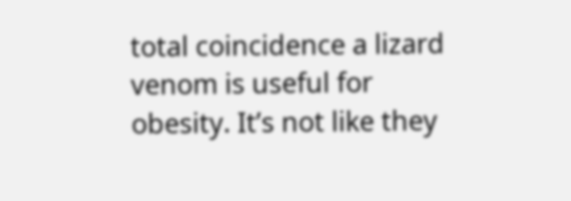total coincidence a lizard venom is useful for obesity. It’s not like they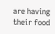are having their food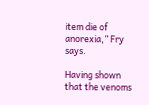item die of anorexia,” Fry says.

Having shown that the venoms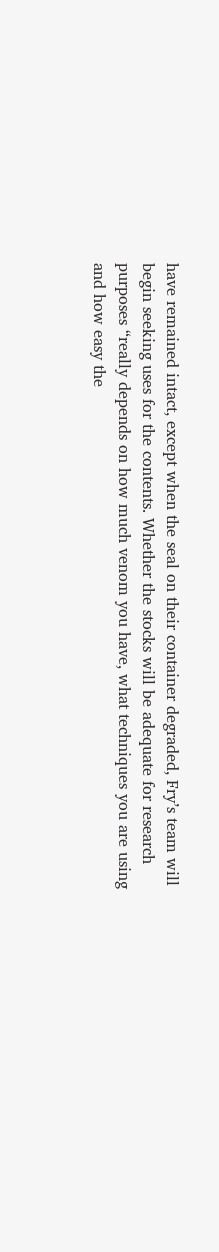have remained intact, except when the seal on their container degraded, Fry’s team will begin seeking uses for the contents. Whether the stocks will be adequate for research purposes “really depends on how much venom you have, what techniques you are using and how easy the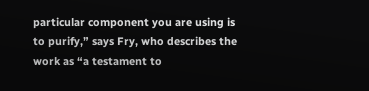particular component you are using is to purify,” says Fry, who describes the work as “a testament to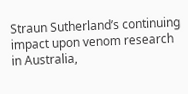Straun Sutherland’s continuing impact upon venom research in Australia,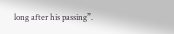long after his passing”.